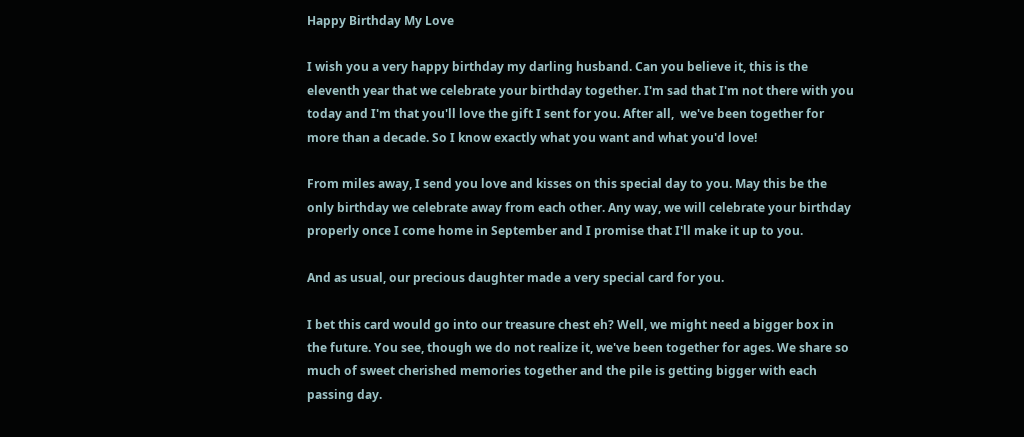Happy Birthday My Love

I wish you a very happy birthday my darling husband. Can you believe it, this is the eleventh year that we celebrate your birthday together. I'm sad that I'm not there with you today and I'm that you'll love the gift I sent for you. After all,  we've been together for more than a decade. So I know exactly what you want and what you'd love!

From miles away, I send you love and kisses on this special day to you. May this be the only birthday we celebrate away from each other. Any way, we will celebrate your birthday properly once I come home in September and I promise that I'll make it up to you.

And as usual, our precious daughter made a very special card for you.

I bet this card would go into our treasure chest eh? Well, we might need a bigger box in the future. You see, though we do not realize it, we've been together for ages. We share so much of sweet cherished memories together and the pile is getting bigger with each passing day.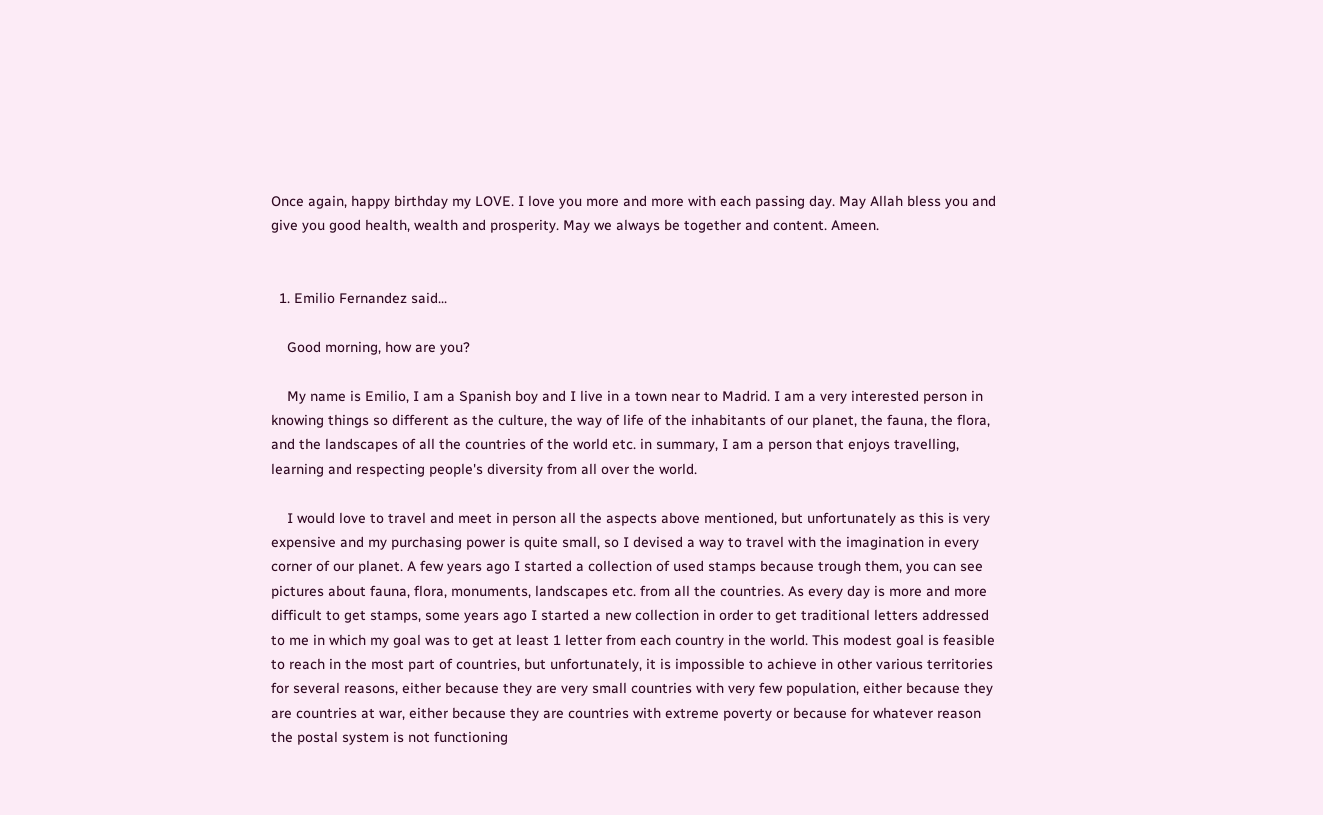Once again, happy birthday my LOVE. I love you more and more with each passing day. May Allah bless you and give you good health, wealth and prosperity. May we always be together and content. Ameen.


  1. Emilio Fernandez said...

    Good morning, how are you?

    My name is Emilio, I am a Spanish boy and I live in a town near to Madrid. I am a very interested person in knowing things so different as the culture, the way of life of the inhabitants of our planet, the fauna, the flora, and the landscapes of all the countries of the world etc. in summary, I am a person that enjoys travelling, learning and respecting people's diversity from all over the world.

    I would love to travel and meet in person all the aspects above mentioned, but unfortunately as this is very expensive and my purchasing power is quite small, so I devised a way to travel with the imagination in every corner of our planet. A few years ago I started a collection of used stamps because trough them, you can see pictures about fauna, flora, monuments, landscapes etc. from all the countries. As every day is more and more difficult to get stamps, some years ago I started a new collection in order to get traditional letters addressed to me in which my goal was to get at least 1 letter from each country in the world. This modest goal is feasible to reach in the most part of countries, but unfortunately, it is impossible to achieve in other various territories for several reasons, either because they are very small countries with very few population, either because they are countries at war, either because they are countries with extreme poverty or because for whatever reason the postal system is not functioning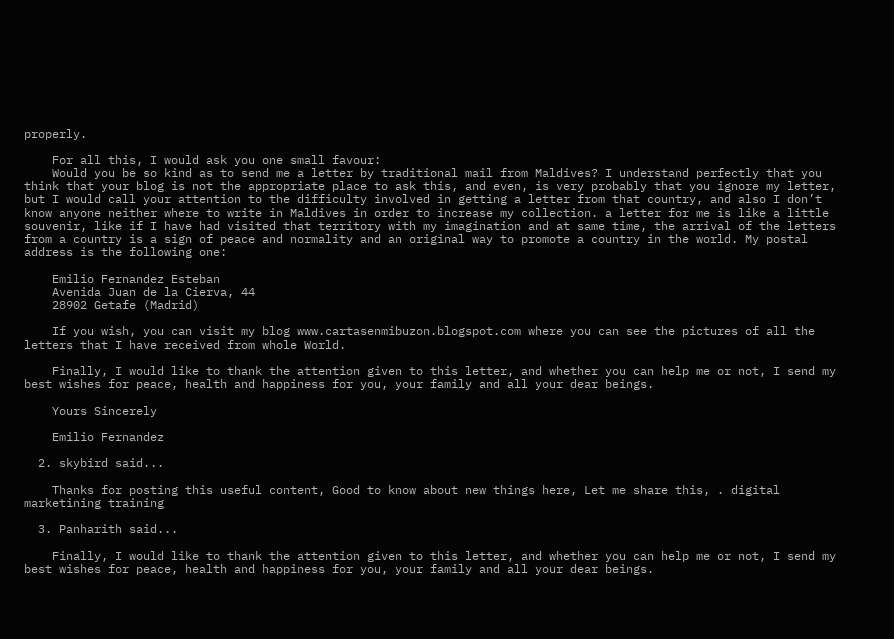properly.

    For all this, I would ask you one small favour:
    Would you be so kind as to send me a letter by traditional mail from Maldives? I understand perfectly that you think that your blog is not the appropriate place to ask this, and even, is very probably that you ignore my letter, but I would call your attention to the difficulty involved in getting a letter from that country, and also I don’t know anyone neither where to write in Maldives in order to increase my collection. a letter for me is like a little souvenir, like if I have had visited that territory with my imagination and at same time, the arrival of the letters from a country is a sign of peace and normality and an original way to promote a country in the world. My postal address is the following one:

    Emilio Fernandez Esteban
    Avenida Juan de la Cierva, 44
    28902 Getafe (Madrid)

    If you wish, you can visit my blog www.cartasenmibuzon.blogspot.com where you can see the pictures of all the letters that I have received from whole World.

    Finally, I would like to thank the attention given to this letter, and whether you can help me or not, I send my best wishes for peace, health and happiness for you, your family and all your dear beings.

    Yours Sincerely

    Emilio Fernandez

  2. skybird said...

    Thanks for posting this useful content, Good to know about new things here, Let me share this, . digital marketining training

  3. Panharith said...

    Finally, I would like to thank the attention given to this letter, and whether you can help me or not, I send my best wishes for peace, health and happiness for you, your family and all your dear beings.